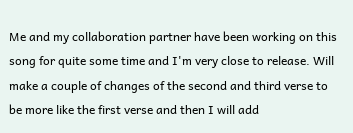Me and my collaboration partner have been working on this song for quite some time and I'm very close to release. Will make a couple of changes of the second and third verse to be more like the first verse and then I will add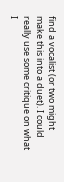find a vocalist (or two might make this into a duet). I could really use some critique on what I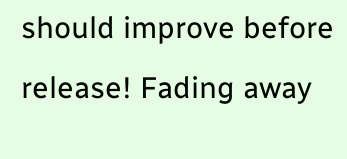should improve before release! Fading away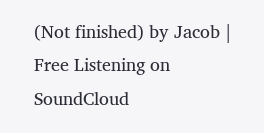(Not finished) by Jacob | Free Listening on SoundCloud